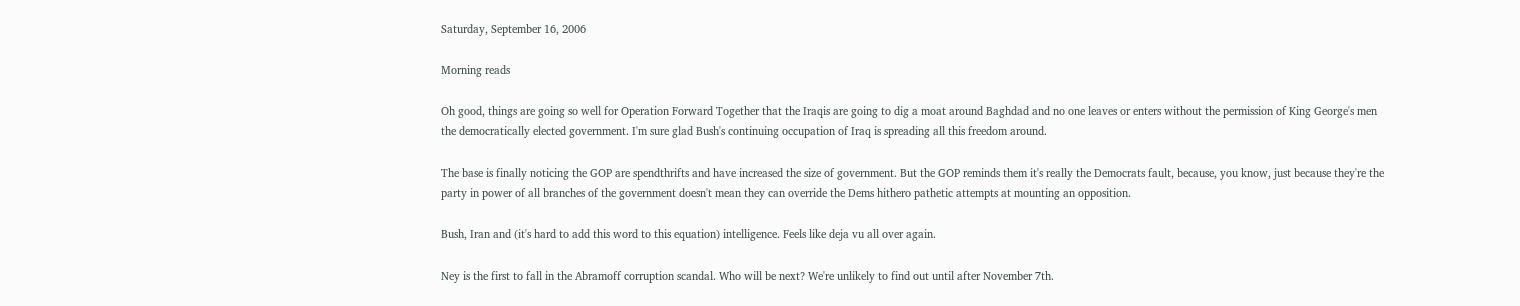Saturday, September 16, 2006

Morning reads

Oh good, things are going so well for Operation Forward Together that the Iraqis are going to dig a moat around Baghdad and no one leaves or enters without the permission of King George's men the democratically elected government. I'm sure glad Bush's continuing occupation of Iraq is spreading all this freedom around.

The base is finally noticing the GOP are spendthrifts and have increased the size of government. But the GOP reminds them it's really the Democrats fault, because, you know, just because they're the party in power of all branches of the government doesn't mean they can override the Dems hithero pathetic attempts at mounting an opposition.

Bush, Iran and (it's hard to add this word to this equation) intelligence. Feels like deja vu all over again.

Ney is the first to fall in the Abramoff corruption scandal. Who will be next? We're unlikely to find out until after November 7th.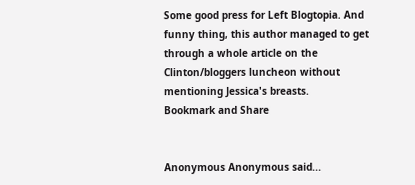Some good press for Left Blogtopia. And funny thing, this author managed to get through a whole article on the Clinton/bloggers luncheon without mentioning Jessica's breasts.
Bookmark and Share


Anonymous Anonymous said...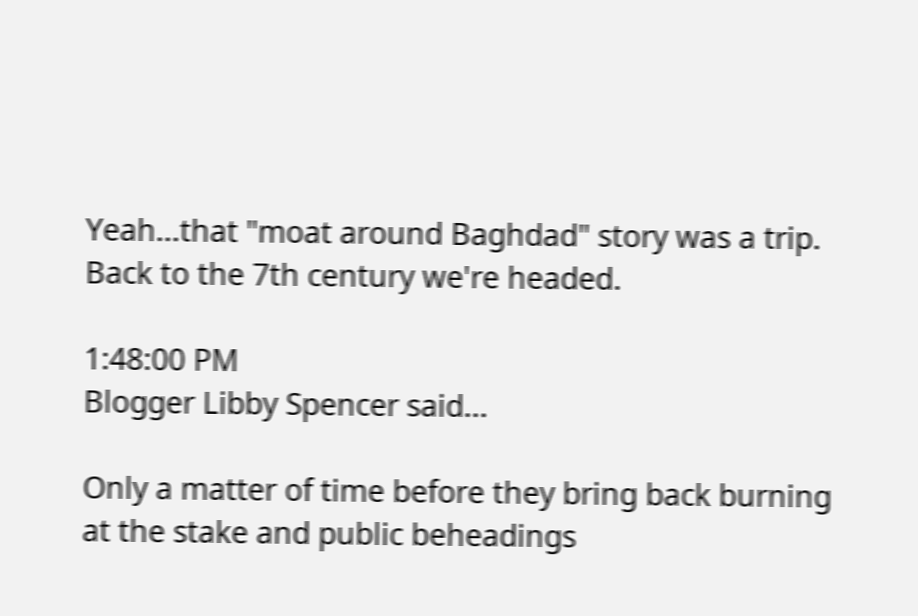Yeah...that "moat around Baghdad" story was a trip. Back to the 7th century we're headed.

1:48:00 PM
Blogger Libby Spencer said...

Only a matter of time before they bring back burning at the stake and public beheadings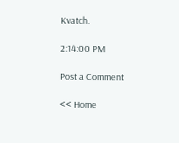Kvatch.

2:14:00 PM

Post a Comment

<< Home